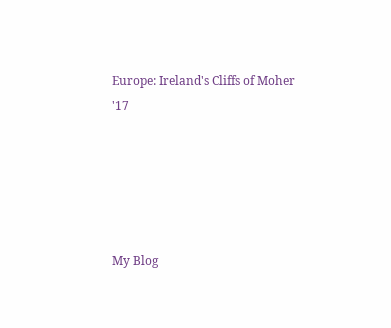Europe: Ireland's Cliffs of Moher '17





My Blog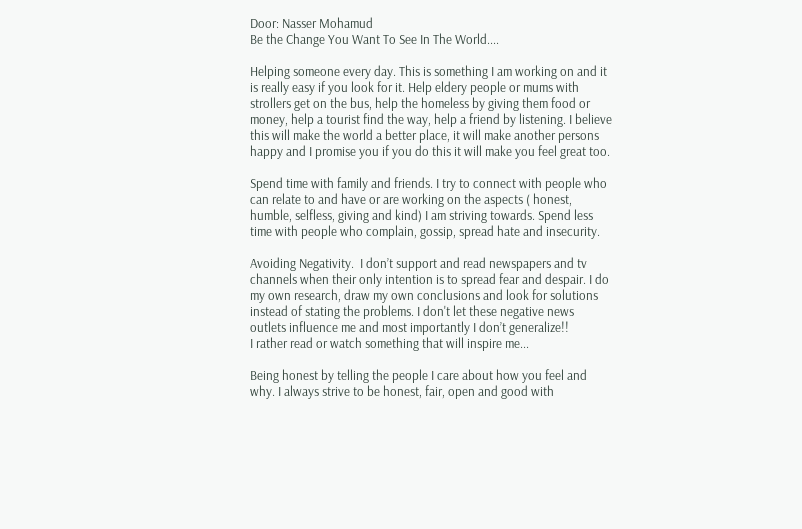Door: Nasser Mohamud
Be the Change You Want To See In The World....

Helping someone every day. This is something I am working on and it is really easy if you look for it. Help eldery people or mums with strollers get on the bus, help the homeless by giving them food or money, help a tourist find the way, help a friend by listening. I believe this will make the world a better place, it will make another persons happy and I promise you if you do this it will make you feel great too.

Spend time with family and friends. I try to connect with people who can relate to and have or are working on the aspects ( honest, humble, selfless, giving and kind) I am striving towards. Spend less time with people who complain, gossip, spread hate and insecurity.

Avoiding Negativity.  I don’t support and read newspapers and tv channels when their only intention is to spread fear and despair. I do my own research, draw my own conclusions and look for solutions instead of stating the problems. I don't let these negative news outlets influence me and most importantly I don’t generalize!!
I rather read or watch something that will inspire me...

Being honest by telling the people I care about how you feel and why. I always strive to be honest, fair, open and good with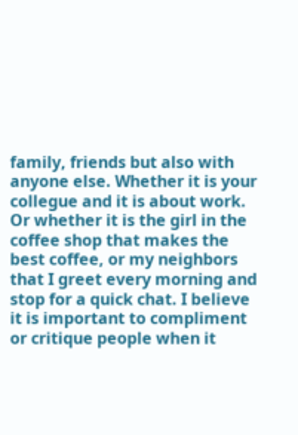family, friends but also with anyone else. Whether it is your collegue and it is about work. Or whether it is the girl in the coffee shop that makes the best coffee, or my neighbors that I greet every morning and stop for a quick chat. I believe it is important to compliment or critique people when it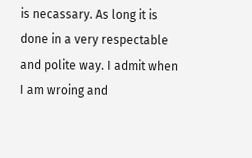is necassary. As long it is done in a very respectable and polite way. I admit when I am wroing and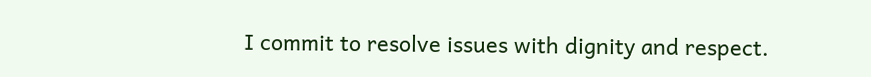I commit to resolve issues with dignity and respect.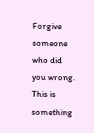Forgive someone who did you wrong. This is something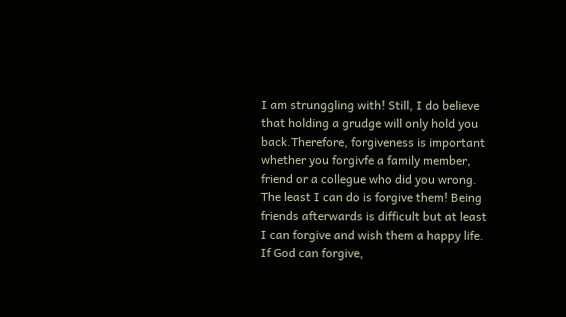I am strunggling with! Still, I do believe that holding a grudge will only hold you back.Therefore, forgiveness is important whether you forgivfe a family member, friend or a collegue who did you wrong. The least I can do is forgive them! Being friends afterwards is difficult but at least I can forgive and wish them a happy life. If God can forgive,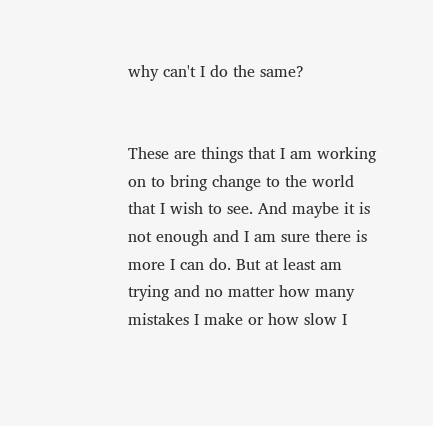why can't I do the same?


These are things that I am working on to bring change to the world that I wish to see. And maybe it is not enough and I am sure there is more I can do. But at least am trying and no matter how many mistakes I make or how slow I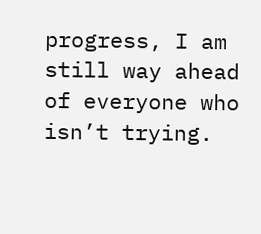progress, I am still way ahead of everyone who isn’t trying.